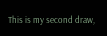This is my second draw,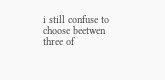i still confuse to choose beetwen three of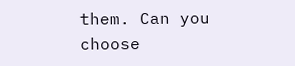them. Can you choose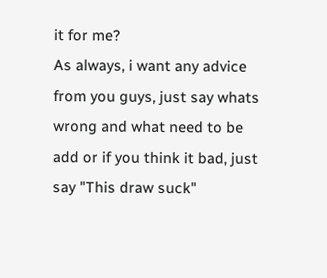it for me?
As always, i want any advice from you guys, just say whats wrong and what need to be add or if you think it bad, just say "This draw suck"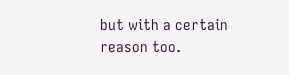but with a certain reason too.